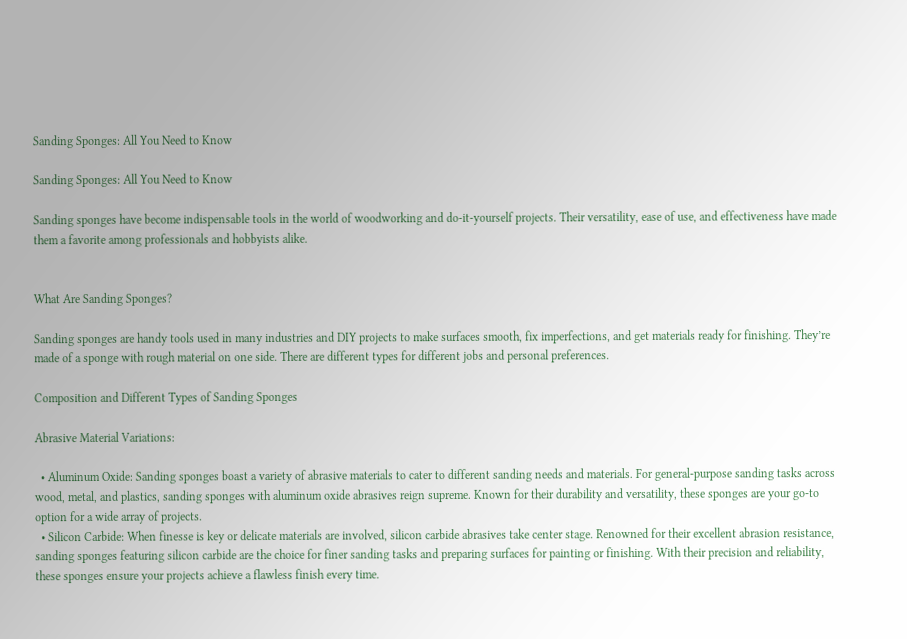Sanding Sponges: All You Need to Know

Sanding Sponges: All You Need to Know

Sanding sponges have become indispensable tools in the world of woodworking and do-it-yourself projects. Their versatility, ease of use, and effectiveness have made them a favorite among professionals and hobbyists alike.


What Are Sanding Sponges?

Sanding sponges are handy tools used in many industries and DIY projects to make surfaces smooth, fix imperfections, and get materials ready for finishing. They’re made of a sponge with rough material on one side. There are different types for different jobs and personal preferences.

Composition and Different Types of Sanding Sponges

Abrasive Material Variations:

  • Aluminum Oxide: Sanding sponges boast a variety of abrasive materials to cater to different sanding needs and materials. For general-purpose sanding tasks across wood, metal, and plastics, sanding sponges with aluminum oxide abrasives reign supreme. Known for their durability and versatility, these sponges are your go-to option for a wide array of projects.
  • Silicon Carbide: When finesse is key or delicate materials are involved, silicon carbide abrasives take center stage. Renowned for their excellent abrasion resistance, sanding sponges featuring silicon carbide are the choice for finer sanding tasks and preparing surfaces for painting or finishing. With their precision and reliability, these sponges ensure your projects achieve a flawless finish every time.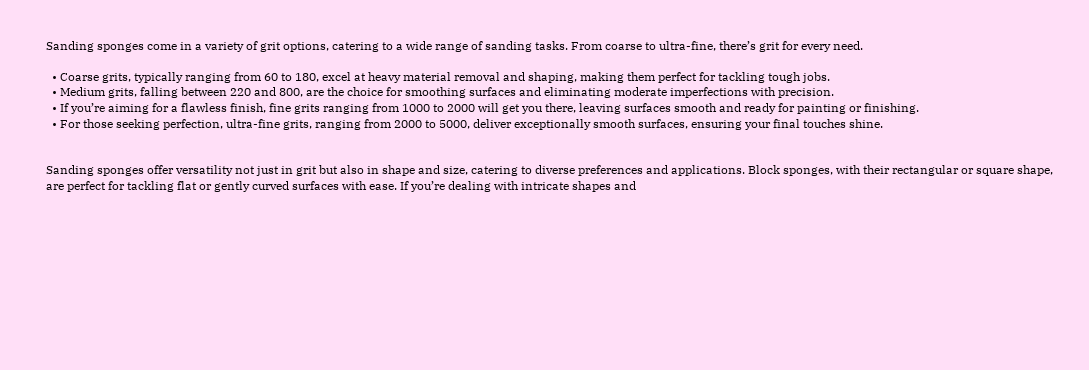Sanding sponges come in a variety of grit options, catering to a wide range of sanding tasks. From coarse to ultra-fine, there’s grit for every need.

  • Coarse grits, typically ranging from 60 to 180, excel at heavy material removal and shaping, making them perfect for tackling tough jobs.
  • Medium grits, falling between 220 and 800, are the choice for smoothing surfaces and eliminating moderate imperfections with precision.
  • If you’re aiming for a flawless finish, fine grits ranging from 1000 to 2000 will get you there, leaving surfaces smooth and ready for painting or finishing.
  • For those seeking perfection, ultra-fine grits, ranging from 2000 to 5000, deliver exceptionally smooth surfaces, ensuring your final touches shine.


Sanding sponges offer versatility not just in grit but also in shape and size, catering to diverse preferences and applications. Block sponges, with their rectangular or square shape, are perfect for tackling flat or gently curved surfaces with ease. If you’re dealing with intricate shapes and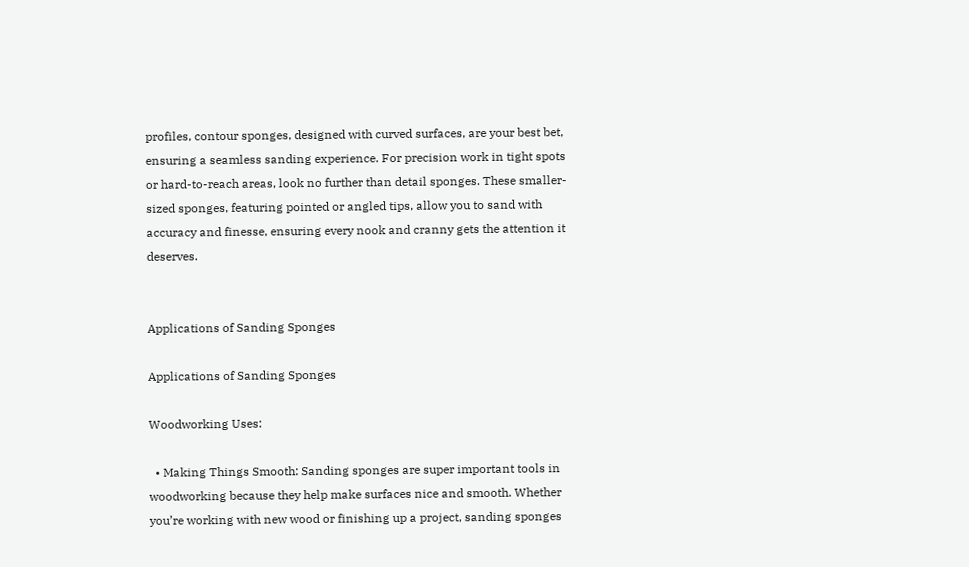profiles, contour sponges, designed with curved surfaces, are your best bet, ensuring a seamless sanding experience. For precision work in tight spots or hard-to-reach areas, look no further than detail sponges. These smaller-sized sponges, featuring pointed or angled tips, allow you to sand with accuracy and finesse, ensuring every nook and cranny gets the attention it deserves.


Applications of Sanding Sponges

Applications of Sanding Sponges

Woodworking Uses:

  • Making Things Smooth: Sanding sponges are super important tools in woodworking because they help make surfaces nice and smooth. Whether you’re working with new wood or finishing up a project, sanding sponges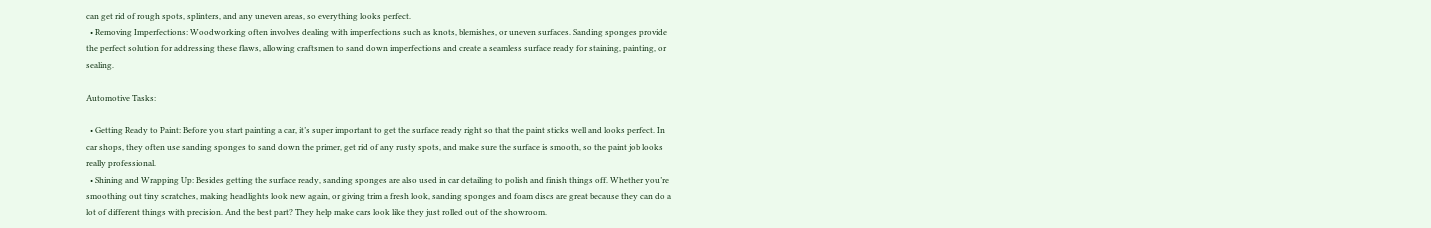can get rid of rough spots, splinters, and any uneven areas, so everything looks perfect.
  • Removing Imperfections: Woodworking often involves dealing with imperfections such as knots, blemishes, or uneven surfaces. Sanding sponges provide the perfect solution for addressing these flaws, allowing craftsmen to sand down imperfections and create a seamless surface ready for staining, painting, or sealing.

Automotive Tasks:

  • Getting Ready to Paint: Before you start painting a car, it’s super important to get the surface ready right so that the paint sticks well and looks perfect. In car shops, they often use sanding sponges to sand down the primer, get rid of any rusty spots, and make sure the surface is smooth, so the paint job looks really professional.
  • Shining and Wrapping Up: Besides getting the surface ready, sanding sponges are also used in car detailing to polish and finish things off. Whether you’re smoothing out tiny scratches, making headlights look new again, or giving trim a fresh look, sanding sponges and foam discs are great because they can do a lot of different things with precision. And the best part? They help make cars look like they just rolled out of the showroom.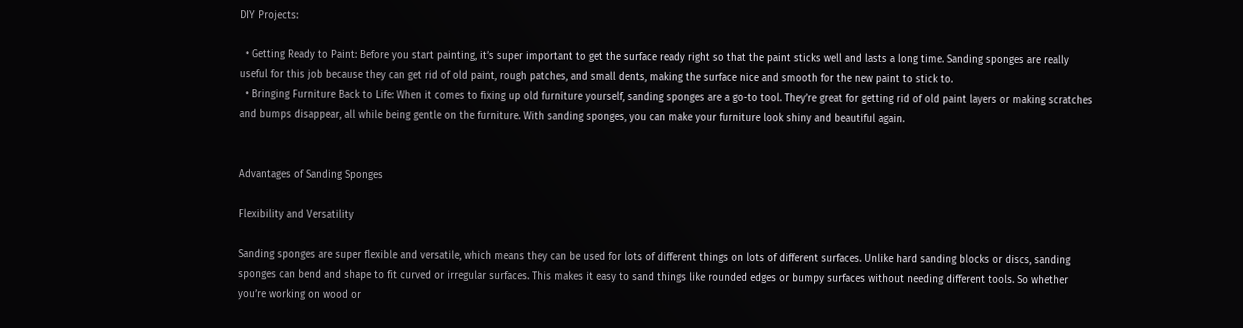DIY Projects:

  • Getting Ready to Paint: Before you start painting, it’s super important to get the surface ready right so that the paint sticks well and lasts a long time. Sanding sponges are really useful for this job because they can get rid of old paint, rough patches, and small dents, making the surface nice and smooth for the new paint to stick to.
  • Bringing Furniture Back to Life: When it comes to fixing up old furniture yourself, sanding sponges are a go-to tool. They’re great for getting rid of old paint layers or making scratches and bumps disappear, all while being gentle on the furniture. With sanding sponges, you can make your furniture look shiny and beautiful again.


Advantages of Sanding Sponges

Flexibility and Versatility

Sanding sponges are super flexible and versatile, which means they can be used for lots of different things on lots of different surfaces. Unlike hard sanding blocks or discs, sanding sponges can bend and shape to fit curved or irregular surfaces. This makes it easy to sand things like rounded edges or bumpy surfaces without needing different tools. So whether you’re working on wood or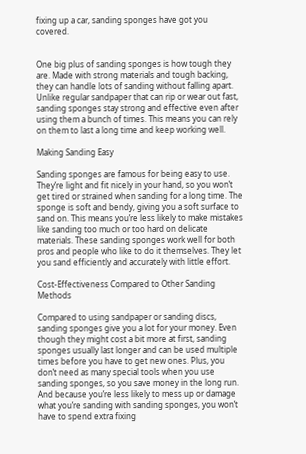fixing up a car, sanding sponges have got you covered.


One big plus of sanding sponges is how tough they are. Made with strong materials and tough backing, they can handle lots of sanding without falling apart. Unlike regular sandpaper that can rip or wear out fast, sanding sponges stay strong and effective even after using them a bunch of times. This means you can rely on them to last a long time and keep working well.

Making Sanding Easy

Sanding sponges are famous for being easy to use. They’re light and fit nicely in your hand, so you won’t get tired or strained when sanding for a long time. The sponge is soft and bendy, giving you a soft surface to sand on. This means you’re less likely to make mistakes like sanding too much or too hard on delicate materials. These sanding sponges work well for both pros and people who like to do it themselves. They let you sand efficiently and accurately with little effort.

Cost-Effectiveness Compared to Other Sanding Methods

Compared to using sandpaper or sanding discs, sanding sponges give you a lot for your money. Even though they might cost a bit more at first, sanding sponges usually last longer and can be used multiple times before you have to get new ones. Plus, you don’t need as many special tools when you use sanding sponges, so you save money in the long run. And because you’re less likely to mess up or damage what you’re sanding with sanding sponges, you won’t have to spend extra fixing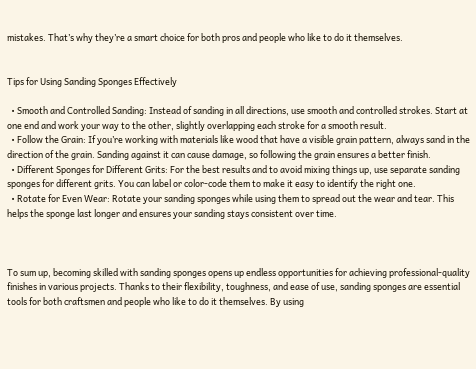mistakes. That’s why they’re a smart choice for both pros and people who like to do it themselves.


Tips for Using Sanding Sponges Effectively

  • Smooth and Controlled Sanding: Instead of sanding in all directions, use smooth and controlled strokes. Start at one end and work your way to the other, slightly overlapping each stroke for a smooth result.
  • Follow the Grain: If you’re working with materials like wood that have a visible grain pattern, always sand in the direction of the grain. Sanding against it can cause damage, so following the grain ensures a better finish.
  • Different Sponges for Different Grits: For the best results and to avoid mixing things up, use separate sanding sponges for different grits. You can label or color-code them to make it easy to identify the right one.
  • Rotate for Even Wear: Rotate your sanding sponges while using them to spread out the wear and tear. This helps the sponge last longer and ensures your sanding stays consistent over time.



To sum up, becoming skilled with sanding sponges opens up endless opportunities for achieving professional-quality finishes in various projects. Thanks to their flexibility, toughness, and ease of use, sanding sponges are essential tools for both craftsmen and people who like to do it themselves. By using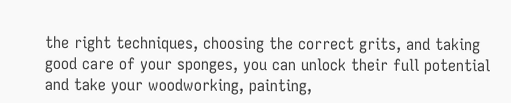the right techniques, choosing the correct grits, and taking good care of your sponges, you can unlock their full potential and take your woodworking, painting,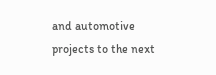and automotive projects to the next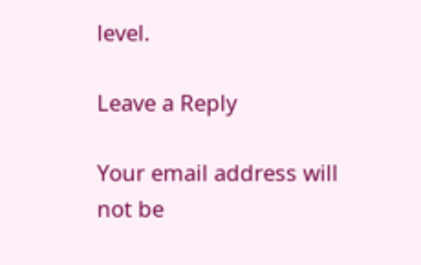level.

Leave a Reply

Your email address will not be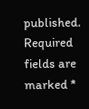published. Required fields are marked *